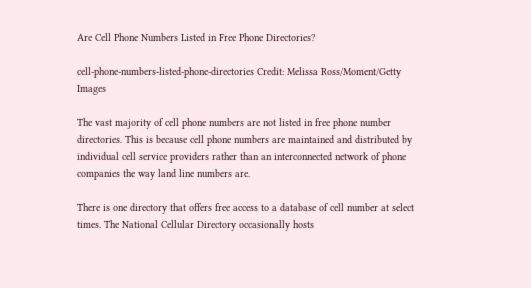Are Cell Phone Numbers Listed in Free Phone Directories?

cell-phone-numbers-listed-phone-directories Credit: Melissa Ross/Moment/Getty Images

The vast majority of cell phone numbers are not listed in free phone number directories. This is because cell phone numbers are maintained and distributed by individual cell service providers rather than an interconnected network of phone companies the way land line numbers are.

There is one directory that offers free access to a database of cell number at select times. The National Cellular Directory occasionally hosts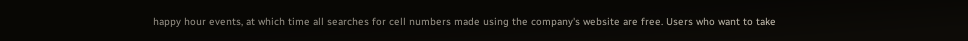happy hour events, at which time all searches for cell numbers made using the company's website are free. Users who want to take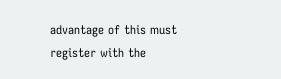advantage of this must register with the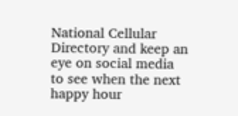National Cellular Directory and keep an eye on social media to see when the next happy hour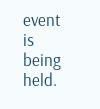event is being held.